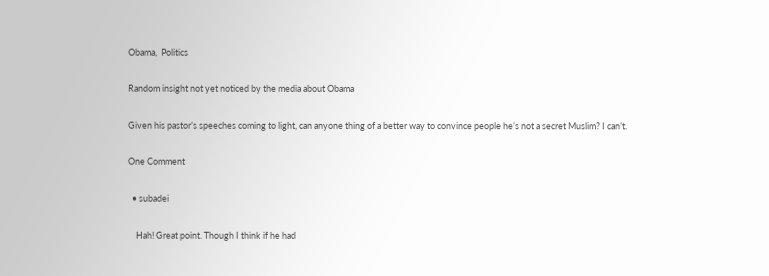Obama,  Politics

Random insight not yet noticed by the media about Obama

Given his pastor’s speeches coming to light, can anyone thing of a better way to convince people he’s not a secret Muslim? I can’t.

One Comment

  • subadei

    Hah! Great point. Though I think if he had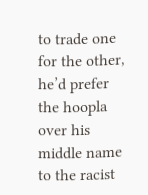to trade one for the other, he’d prefer the hoopla over his middle name to the racist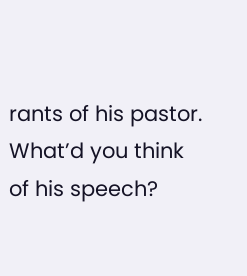rants of his pastor. What’d you think of his speech?